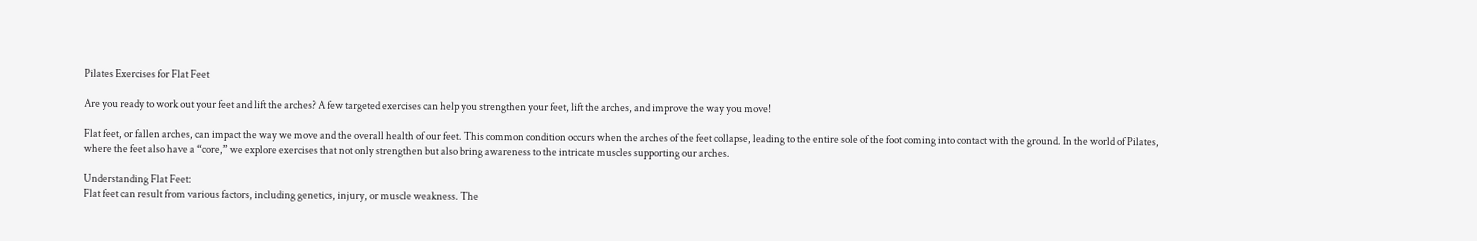Pilates Exercises for Flat Feet

Are you ready to work out your feet and lift the arches? A few targeted exercises can help you strengthen your feet, lift the arches, and improve the way you move!

Flat feet, or fallen arches, can impact the way we move and the overall health of our feet. This common condition occurs when the arches of the feet collapse, leading to the entire sole of the foot coming into contact with the ground. In the world of Pilates, where the feet also have a “core,” we explore exercises that not only strengthen but also bring awareness to the intricate muscles supporting our arches.

Understanding Flat Feet:
Flat feet can result from various factors, including genetics, injury, or muscle weakness. The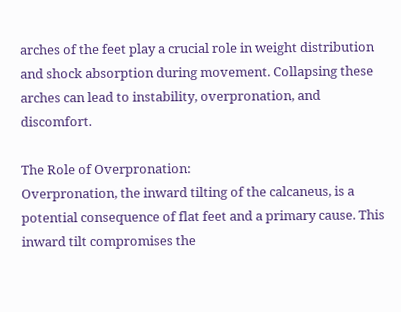arches of the feet play a crucial role in weight distribution and shock absorption during movement. Collapsing these arches can lead to instability, overpronation, and discomfort.

The Role of Overpronation:
Overpronation, the inward tilting of the calcaneus, is a potential consequence of flat feet and a primary cause. This inward tilt compromises the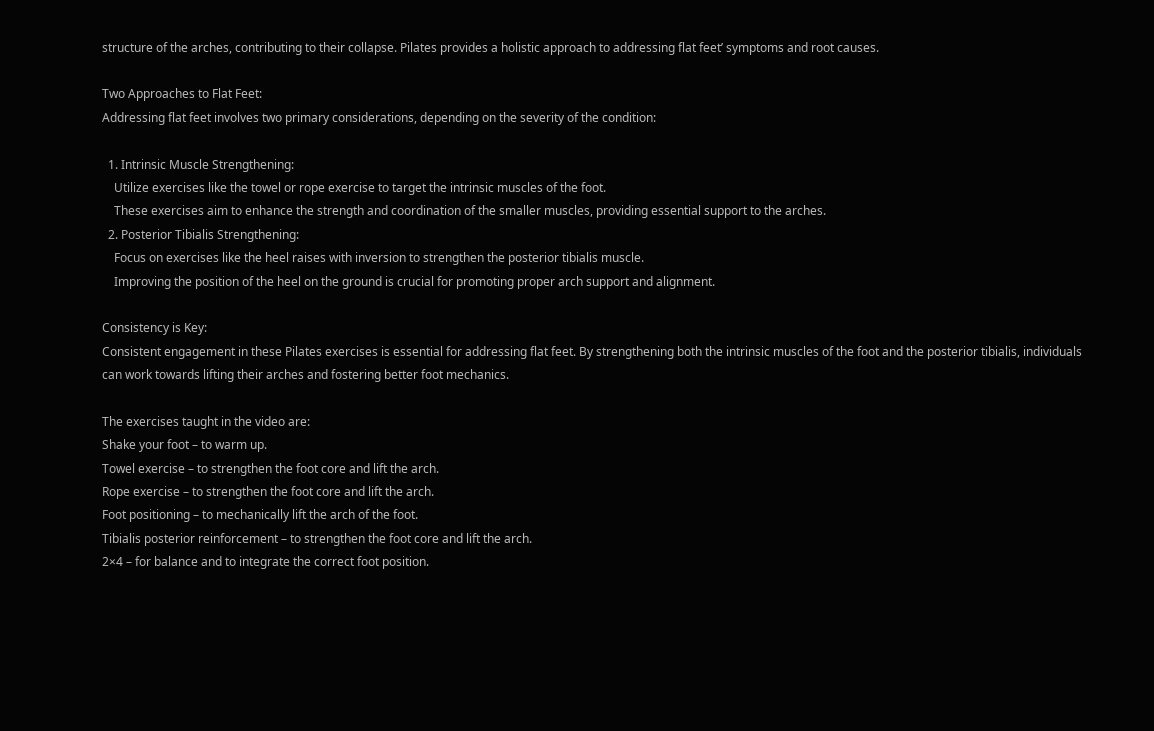structure of the arches, contributing to their collapse. Pilates provides a holistic approach to addressing flat feet’ symptoms and root causes.

Two Approaches to Flat Feet:
Addressing flat feet involves two primary considerations, depending on the severity of the condition:

  1. Intrinsic Muscle Strengthening:
    Utilize exercises like the towel or rope exercise to target the intrinsic muscles of the foot.
    These exercises aim to enhance the strength and coordination of the smaller muscles, providing essential support to the arches.
  2. Posterior Tibialis Strengthening:
    Focus on exercises like the heel raises with inversion to strengthen the posterior tibialis muscle.
    Improving the position of the heel on the ground is crucial for promoting proper arch support and alignment.

Consistency is Key:
Consistent engagement in these Pilates exercises is essential for addressing flat feet. By strengthening both the intrinsic muscles of the foot and the posterior tibialis, individuals can work towards lifting their arches and fostering better foot mechanics.

The exercises taught in the video are:
Shake your foot – to warm up.
Towel exercise – to strengthen the foot core and lift the arch.
Rope exercise – to strengthen the foot core and lift the arch.
Foot positioning – to mechanically lift the arch of the foot.
Tibialis posterior reinforcement – to strengthen the foot core and lift the arch.
2×4 – for balance and to integrate the correct foot position.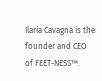Ilaria Cavagna is the founder and CEO of FEET-NESS™.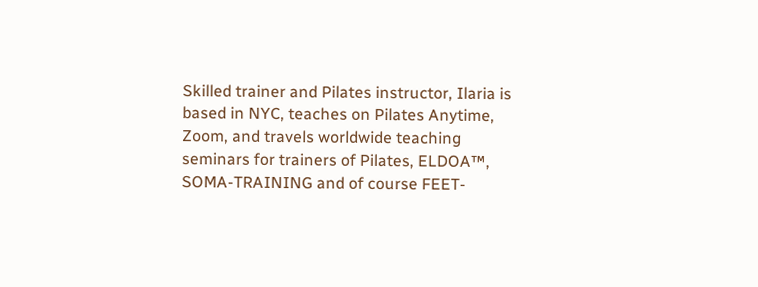Skilled trainer and Pilates instructor, Ilaria is based in NYC, teaches on Pilates Anytime, Zoom, and travels worldwide teaching seminars for trainers of Pilates, ELDOA™, SOMA-TRAINING and of course FEET-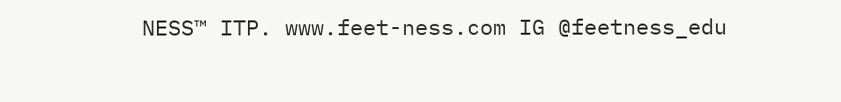NESS™ ITP. www.feet-ness.com IG @feetness_edu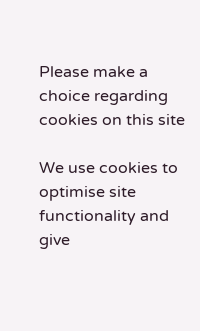Please make a choice regarding cookies on this site

We use cookies to optimise site functionality and give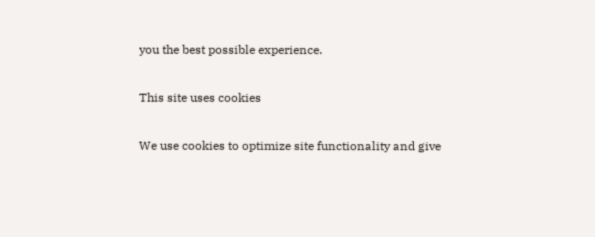you the best possible experience.

This site uses cookies

We use cookies to optimize site functionality and give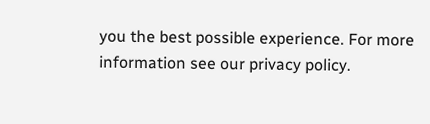you the best possible experience. For more information see our privacy policy.